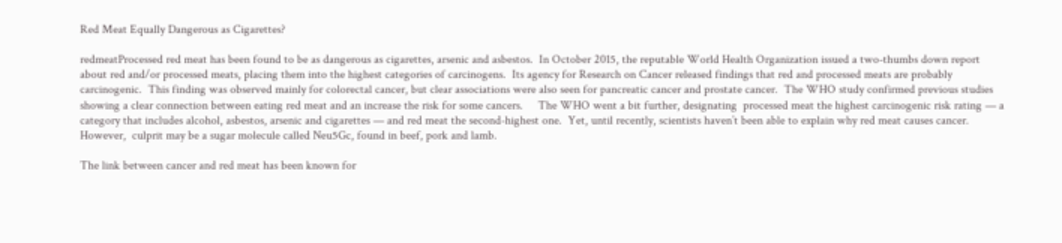Red Meat Equally Dangerous as Cigarettes?

redmeatProcessed red meat has been found to be as dangerous as cigarettes, arsenic and asbestos.  In October 2015, the reputable World Health Organization issued a two-thumbs down report about red and/or processed meats, placing them into the highest categories of carcinogens.  Its agency for Research on Cancer released findings that red and processed meats are probably carcinogenic.  This finding was observed mainly for colorectal cancer, but clear associations were also seen for pancreatic cancer and prostate cancer.  The WHO study confirmed previous studies showing a clear connection between eating red meat and an increase the risk for some cancers.     The WHO went a bit further, designating  processed meat the highest carcinogenic risk rating — a category that includes alcohol, asbestos, arsenic and cigarettes — and red meat the second-highest one.  Yet, until recently, scientists haven’t been able to explain why red meat causes cancer.  However,  culprit may be a sugar molecule called Neu5Gc, found in beef, pork and lamb.

The link between cancer and red meat has been known for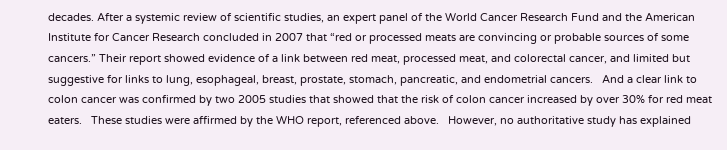decades. After a systemic review of scientific studies, an expert panel of the World Cancer Research Fund and the American Institute for Cancer Research concluded in 2007 that “red or processed meats are convincing or probable sources of some cancers.” Their report showed evidence of a link between red meat, processed meat, and colorectal cancer, and limited but suggestive for links to lung, esophageal, breast, prostate, stomach, pancreatic, and endometrial cancers.   And a clear link to colon cancer was confirmed by two 2005 studies that showed that the risk of colon cancer increased by over 30% for red meat eaters.   These studies were affirmed by the WHO report, referenced above.   However, no authoritative study has explained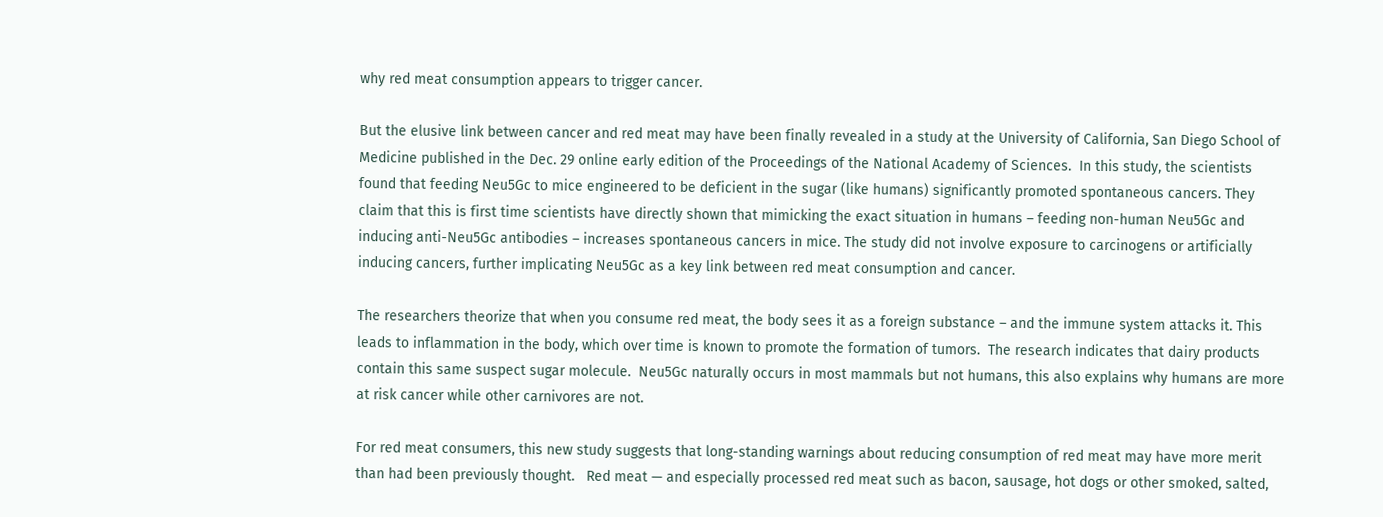why red meat consumption appears to trigger cancer.

But the elusive link between cancer and red meat may have been finally revealed in a study at the University of California, San Diego School of Medicine published in the Dec. 29 online early edition of the Proceedings of the National Academy of Sciences.  In this study, the scientists found that feeding Neu5Gc to mice engineered to be deficient in the sugar (like humans) significantly promoted spontaneous cancers. They claim that this is first time scientists have directly shown that mimicking the exact situation in humans – feeding non-human Neu5Gc and inducing anti-Neu5Gc antibodies – increases spontaneous cancers in mice. The study did not involve exposure to carcinogens or artificially inducing cancers, further implicating Neu5Gc as a key link between red meat consumption and cancer.

The researchers theorize that when you consume red meat, the body sees it as a foreign substance – and the immune system attacks it. This leads to inflammation in the body, which over time is known to promote the formation of tumors.  The research indicates that dairy products contain this same suspect sugar molecule.  Neu5Gc naturally occurs in most mammals but not humans, this also explains why humans are more at risk cancer while other carnivores are not.

For red meat consumers, this new study suggests that long-standing warnings about reducing consumption of red meat may have more merit than had been previously thought.   Red meat — and especially processed red meat such as bacon, sausage, hot dogs or other smoked, salted,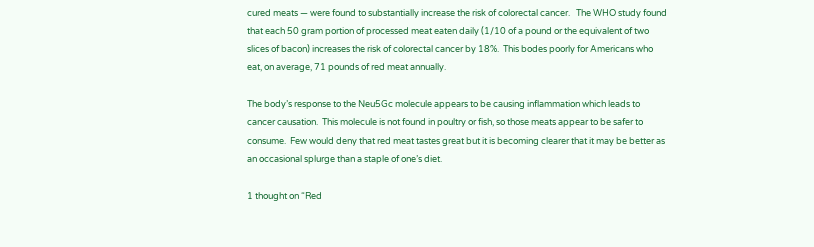cured meats — were found to substantially increase the risk of colorectal cancer.   The WHO study found that each 50 gram portion of processed meat eaten daily (1/10 of a pound or the equivalent of two slices of bacon) increases the risk of colorectal cancer by 18%.  This bodes poorly for Americans who eat, on average, 71 pounds of red meat annually.

The body’s response to the Neu5Gc molecule appears to be causing inflammation which leads to cancer causation.  This molecule is not found in poultry or fish, so those meats appear to be safer to consume.  Few would deny that red meat tastes great but it is becoming clearer that it may be better as an occasional splurge than a staple of one’s diet.

1 thought on “Red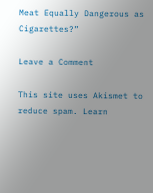Meat Equally Dangerous as Cigarettes?”

Leave a Comment

This site uses Akismet to reduce spam. Learn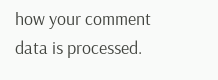how your comment data is processed.